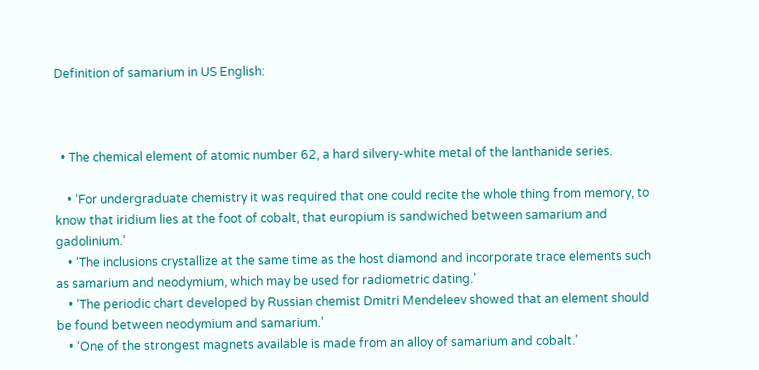Definition of samarium in US English:



  • The chemical element of atomic number 62, a hard silvery-white metal of the lanthanide series.

    • ‘For undergraduate chemistry it was required that one could recite the whole thing from memory, to know that iridium lies at the foot of cobalt, that europium is sandwiched between samarium and gadolinium.’
    • ‘The inclusions crystallize at the same time as the host diamond and incorporate trace elements such as samarium and neodymium, which may be used for radiometric dating.’
    • ‘The periodic chart developed by Russian chemist Dmitri Mendeleev showed that an element should be found between neodymium and samarium.’
    • ‘One of the strongest magnets available is made from an alloy of samarium and cobalt.’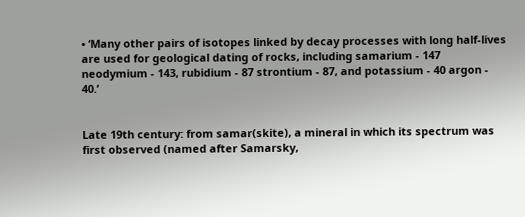• ‘Many other pairs of isotopes linked by decay processes with long half-lives are used for geological dating of rocks, including samarium - 147 neodymium - 143, rubidium - 87 strontium - 87, and potassium - 40 argon - 40.’


Late 19th century: from samar(skite), a mineral in which its spectrum was first observed (named after Samarsky,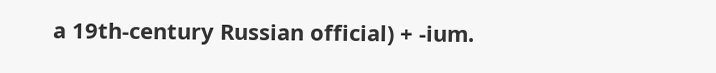a 19th-century Russian official) + -ium.